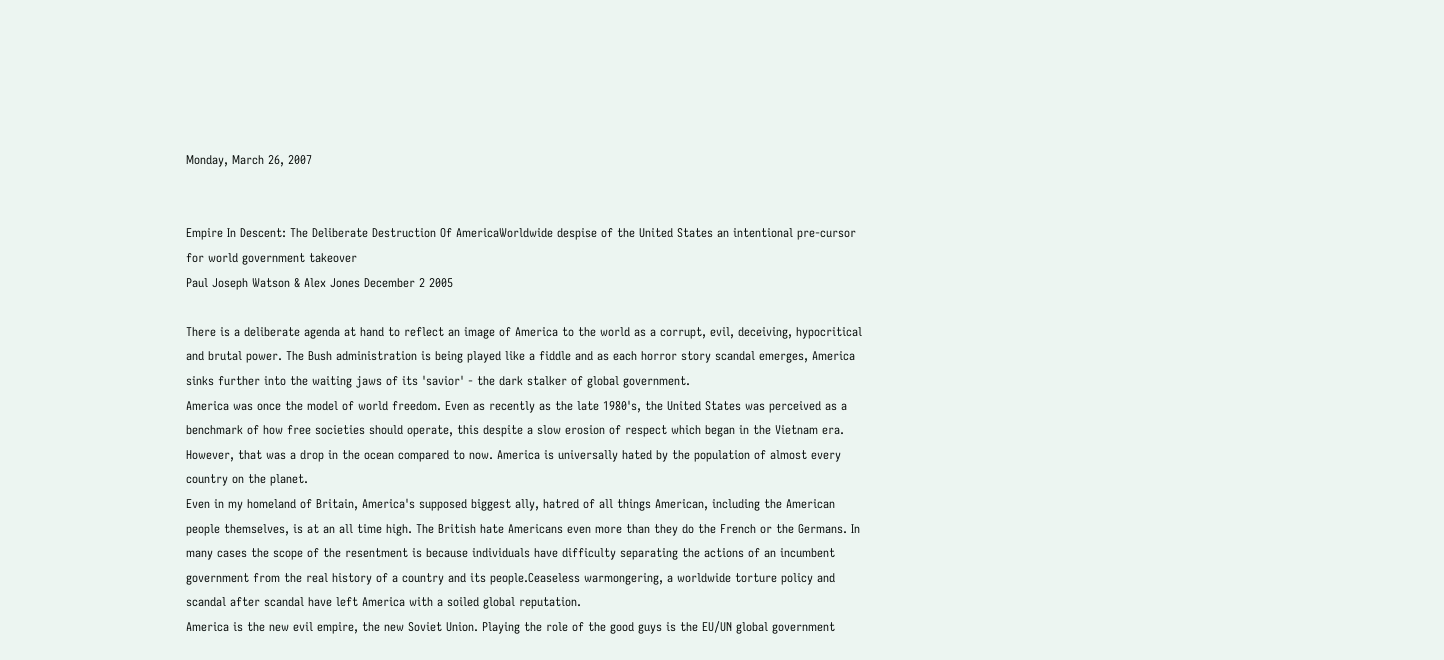Monday, March 26, 2007


Empire In Descent: The Deliberate Destruction Of AmericaWorldwide despise of the United States an intentional pre-cursor for world government takeover
Paul Joseph Watson & Alex Jones December 2 2005

There is a deliberate agenda at hand to reflect an image of America to the world as a corrupt, evil, deceiving, hypocritical and brutal power. The Bush administration is being played like a fiddle and as each horror story scandal emerges, America sinks further into the waiting jaws of its 'savior' - the dark stalker of global government.
America was once the model of world freedom. Even as recently as the late 1980's, the United States was perceived as a benchmark of how free societies should operate, this despite a slow erosion of respect which began in the Vietnam era.
However, that was a drop in the ocean compared to now. America is universally hated by the population of almost every country on the planet.
Even in my homeland of Britain, America's supposed biggest ally, hatred of all things American, including the American people themselves, is at an all time high. The British hate Americans even more than they do the French or the Germans. In many cases the scope of the resentment is because individuals have difficulty separating the actions of an incumbent government from the real history of a country and its people.Ceaseless warmongering, a worldwide torture policy and scandal after scandal have left America with a soiled global reputation.
America is the new evil empire, the new Soviet Union. Playing the role of the good guys is the EU/UN global government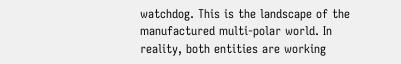watchdog. This is the landscape of the manufactured multi-polar world. In reality, both entities are working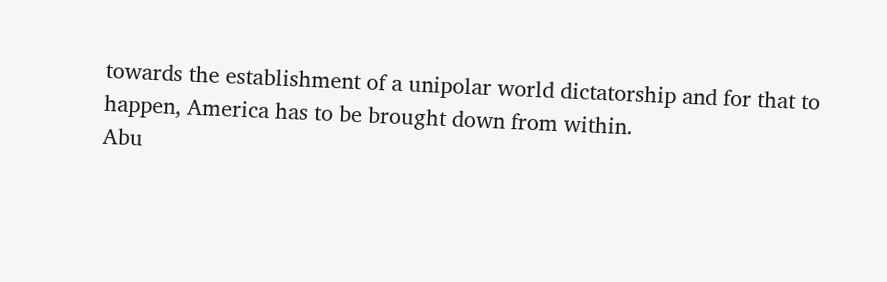towards the establishment of a unipolar world dictatorship and for that to happen, America has to be brought down from within.
Abu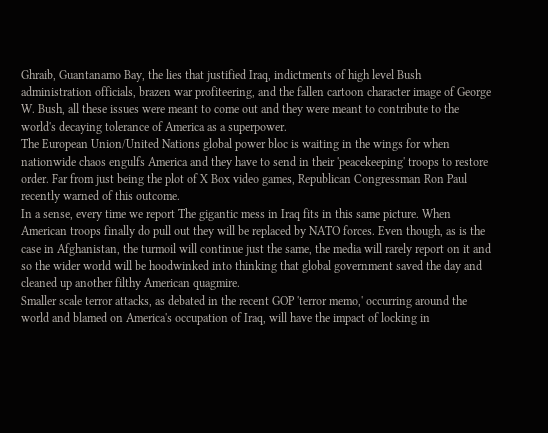Ghraib, Guantanamo Bay, the lies that justified Iraq, indictments of high level Bush administration officials, brazen war profiteering, and the fallen cartoon character image of George W. Bush, all these issues were meant to come out and they were meant to contribute to the world's decaying tolerance of America as a superpower.
The European Union/United Nations global power bloc is waiting in the wings for when nationwide chaos engulfs America and they have to send in their 'peacekeeping' troops to restore order. Far from just being the plot of X Box video games, Republican Congressman Ron Paul recently warned of this outcome.
In a sense, every time we report The gigantic mess in Iraq fits in this same picture. When American troops finally do pull out they will be replaced by NATO forces. Even though, as is the case in Afghanistan, the turmoil will continue just the same, the media will rarely report on it and so the wider world will be hoodwinked into thinking that global government saved the day and cleaned up another filthy American quagmire.
Smaller scale terror attacks, as debated in the recent GOP 'terror memo,' occurring around the world and blamed on America's occupation of Iraq, will have the impact of locking in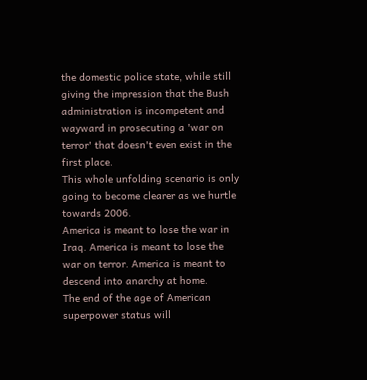the domestic police state, while still giving the impression that the Bush administration is incompetent and wayward in prosecuting a 'war on terror' that doesn't even exist in the first place.
This whole unfolding scenario is only going to become clearer as we hurtle towards 2006.
America is meant to lose the war in Iraq. America is meant to lose the war on terror. America is meant to descend into anarchy at home.
The end of the age of American superpower status will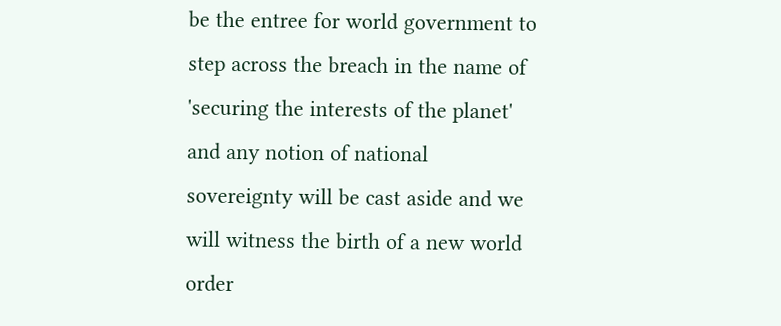be the entree for world government to step across the breach in the name of 'securing the interests of the planet' and any notion of national sovereignty will be cast aside and we will witness the birth of a new world order